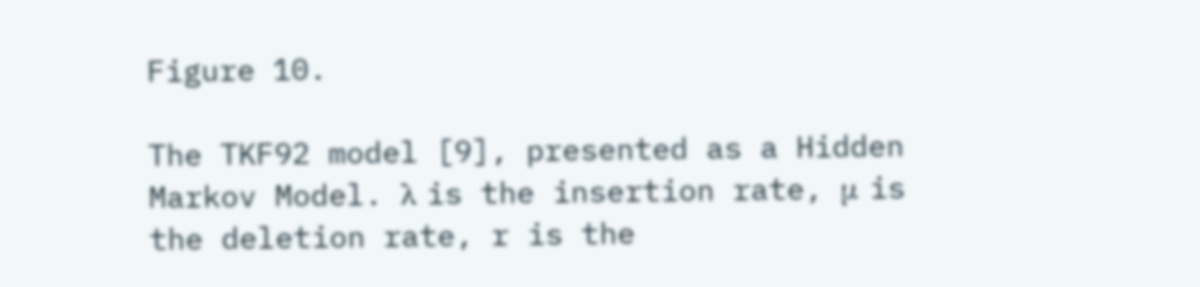Figure 10.

The TKF92 model [9], presented as a Hidden Markov Model. λ is the insertion rate, μ is the deletion rate, r is the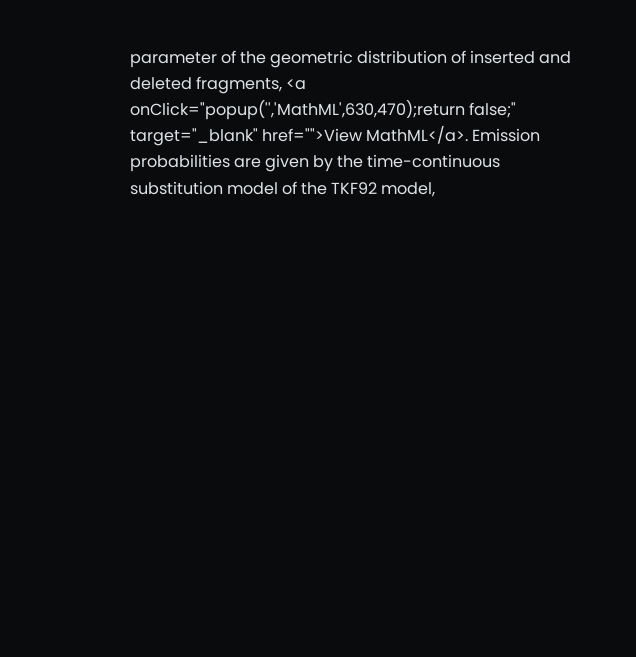parameter of the geometric distribution of inserted and deleted fragments, <a onClick="popup('','MathML',630,470);return false;" target="_blank" href="">View MathML</a>. Emission probabilities are given by the time-continuous substitution model of the TKF92 model,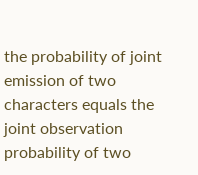the probability of joint emission of two characters equals the joint observation probability of two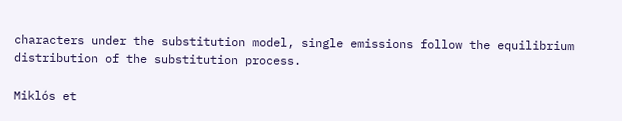characters under the substitution model, single emissions follow the equilibrium distribution of the substitution process.

Miklós et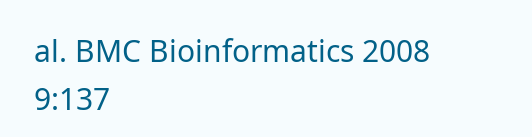al. BMC Bioinformatics 2008 9:137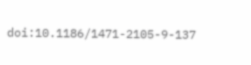doi:10.1186/1471-2105-9-137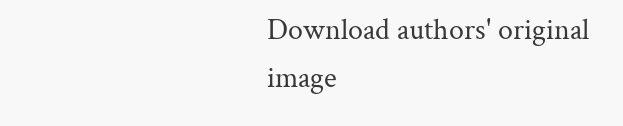Download authors' original image